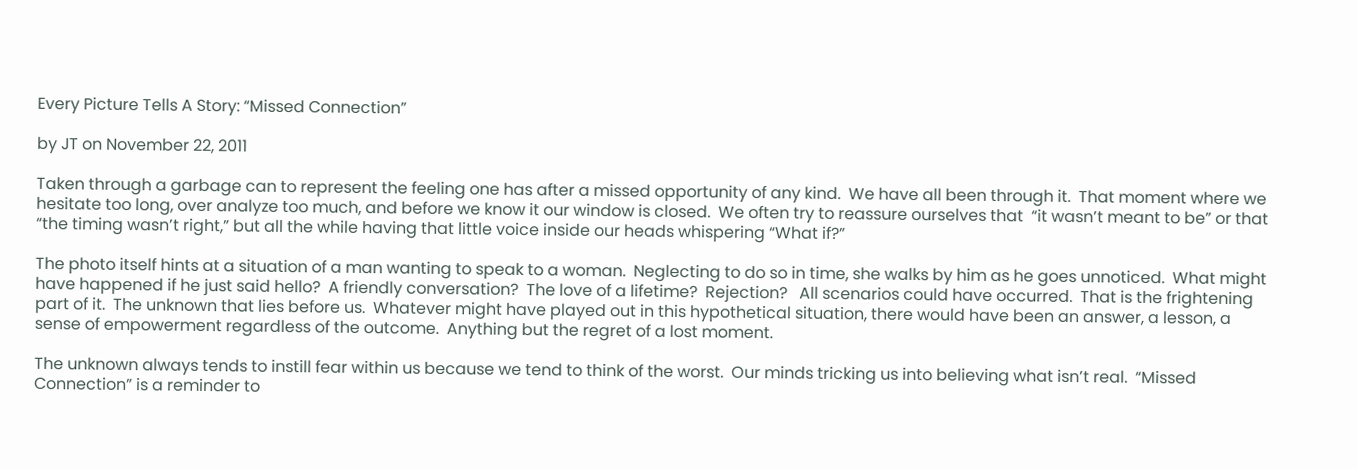Every Picture Tells A Story: “Missed Connection”

by JT on November 22, 2011

Taken through a garbage can to represent the feeling one has after a missed opportunity of any kind.  We have all been through it.  That moment where we hesitate too long, over analyze too much, and before we know it our window is closed.  We often try to reassure ourselves that  “it wasn’t meant to be” or that “the timing wasn’t right,” but all the while having that little voice inside our heads whispering “What if?”

The photo itself hints at a situation of a man wanting to speak to a woman.  Neglecting to do so in time, she walks by him as he goes unnoticed.  What might have happened if he just said hello?  A friendly conversation?  The love of a lifetime?  Rejection?   All scenarios could have occurred.  That is the frightening part of it.  The unknown that lies before us.  Whatever might have played out in this hypothetical situation, there would have been an answer, a lesson, a sense of empowerment regardless of the outcome.  Anything but the regret of a lost moment.

The unknown always tends to instill fear within us because we tend to think of the worst.  Our minds tricking us into believing what isn’t real.  “Missed Connection” is a reminder to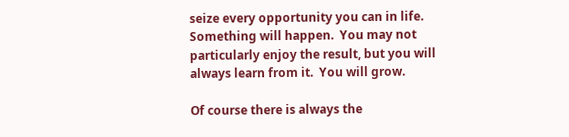seize every opportunity you can in life.  Something will happen.  You may not particularly enjoy the result, but you will always learn from it.  You will grow.

Of course there is always the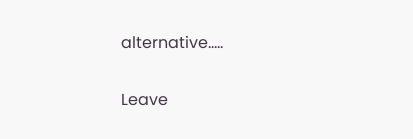alternative…..

Leave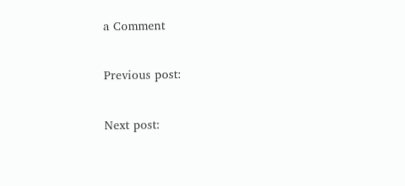a Comment

Previous post:

Next post: